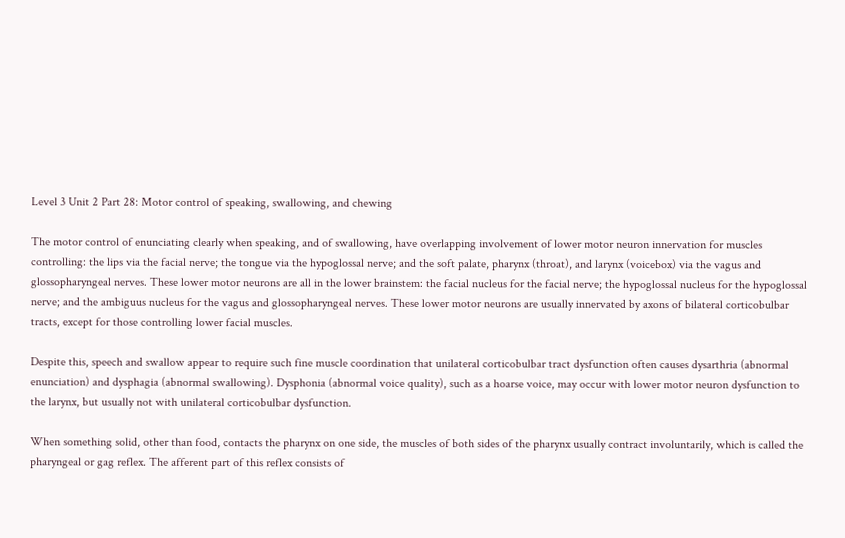Level 3 Unit 2 Part 28: Motor control of speaking, swallowing, and chewing

The motor control of enunciating clearly when speaking, and of swallowing, have overlapping involvement of lower motor neuron innervation for muscles controlling: the lips via the facial nerve; the tongue via the hypoglossal nerve; and the soft palate, pharynx (throat), and larynx (voicebox) via the vagus and glossopharyngeal nerves. These lower motor neurons are all in the lower brainstem: the facial nucleus for the facial nerve; the hypoglossal nucleus for the hypoglossal nerve; and the ambiguus nucleus for the vagus and glossopharyngeal nerves. These lower motor neurons are usually innervated by axons of bilateral corticobulbar tracts, except for those controlling lower facial muscles.

Despite this, speech and swallow appear to require such fine muscle coordination that unilateral corticobulbar tract dysfunction often causes dysarthria (abnormal enunciation) and dysphagia (abnormal swallowing). Dysphonia (abnormal voice quality), such as a hoarse voice, may occur with lower motor neuron dysfunction to the larynx, but usually not with unilateral corticobulbar dysfunction.

When something solid, other than food, contacts the pharynx on one side, the muscles of both sides of the pharynx usually contract involuntarily, which is called the pharyngeal or gag reflex. The afferent part of this reflex consists of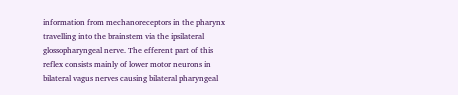information from mechanoreceptors in the pharynx travelling into the brainstem via the ipsilateral glossopharyngeal nerve. The efferent part of this reflex consists mainly of lower motor neurons in bilateral vagus nerves causing bilateral pharyngeal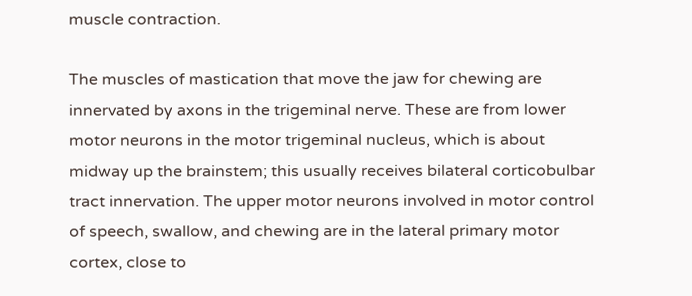muscle contraction.

The muscles of mastication that move the jaw for chewing are innervated by axons in the trigeminal nerve. These are from lower motor neurons in the motor trigeminal nucleus, which is about midway up the brainstem; this usually receives bilateral corticobulbar tract innervation. The upper motor neurons involved in motor control of speech, swallow, and chewing are in the lateral primary motor cortex, close to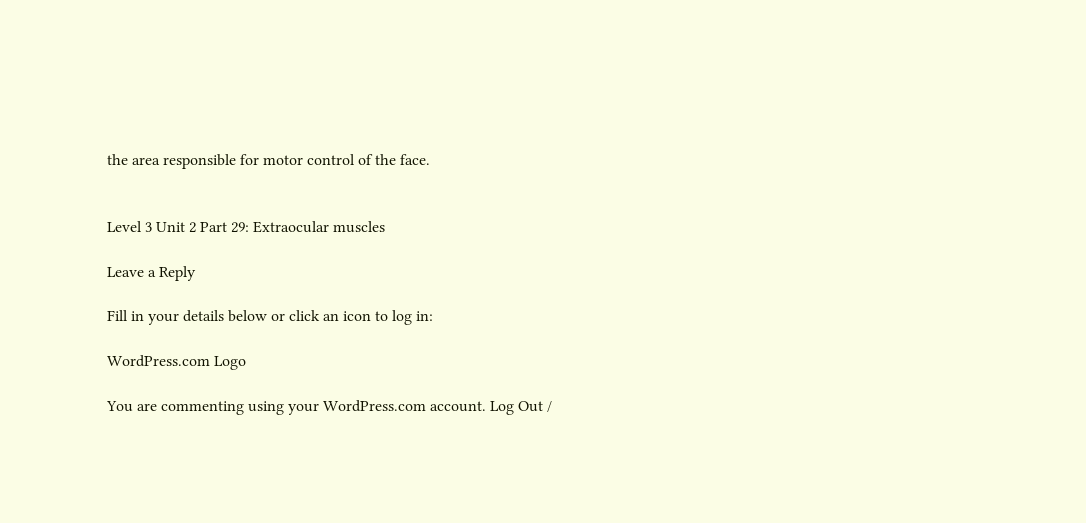the area responsible for motor control of the face.


Level 3 Unit 2 Part 29: Extraocular muscles

Leave a Reply

Fill in your details below or click an icon to log in:

WordPress.com Logo

You are commenting using your WordPress.com account. Log Out /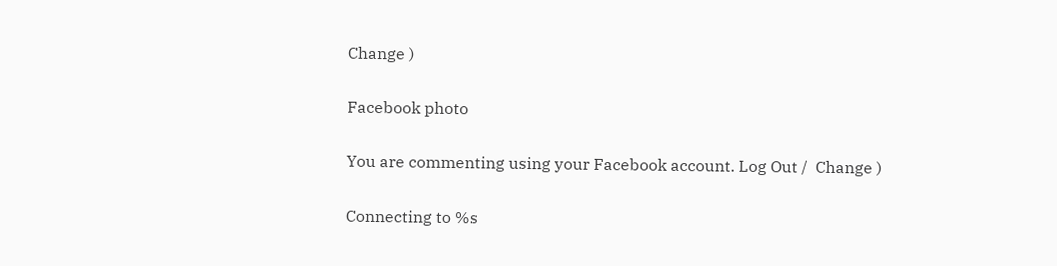Change )

Facebook photo

You are commenting using your Facebook account. Log Out /  Change )

Connecting to %s